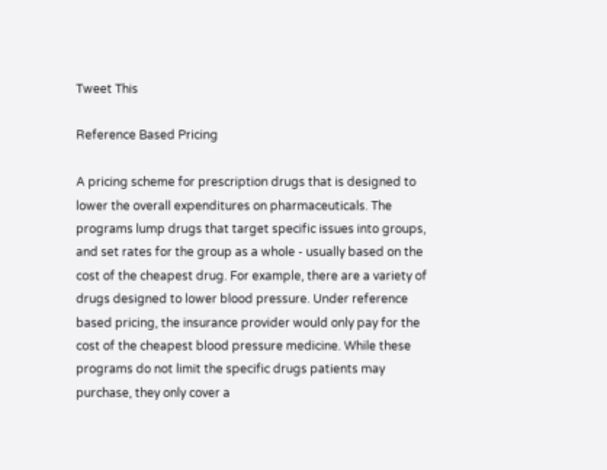Tweet This

Reference Based Pricing

A pricing scheme for prescription drugs that is designed to lower the overall expenditures on pharmaceuticals. The programs lump drugs that target specific issues into groups, and set rates for the group as a whole - usually based on the cost of the cheapest drug. For example, there are a variety of drugs designed to lower blood pressure. Under reference based pricing, the insurance provider would only pay for the cost of the cheapest blood pressure medicine. While these programs do not limit the specific drugs patients may purchase, they only cover a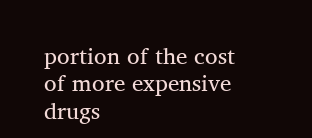portion of the cost of more expensive drugs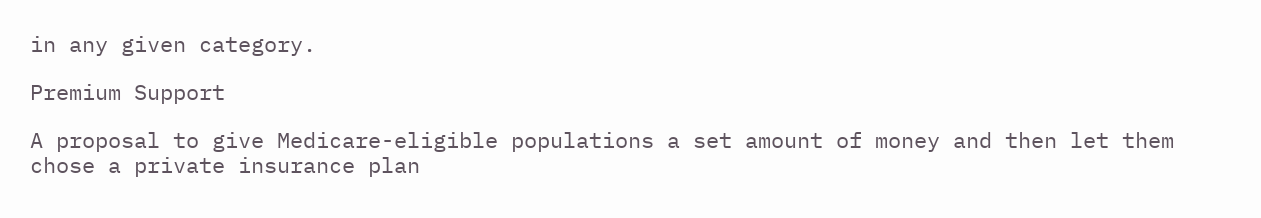in any given category.

Premium Support

A proposal to give Medicare-eligible populations a set amount of money and then let them chose a private insurance plan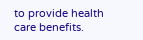to provide health care benefits.